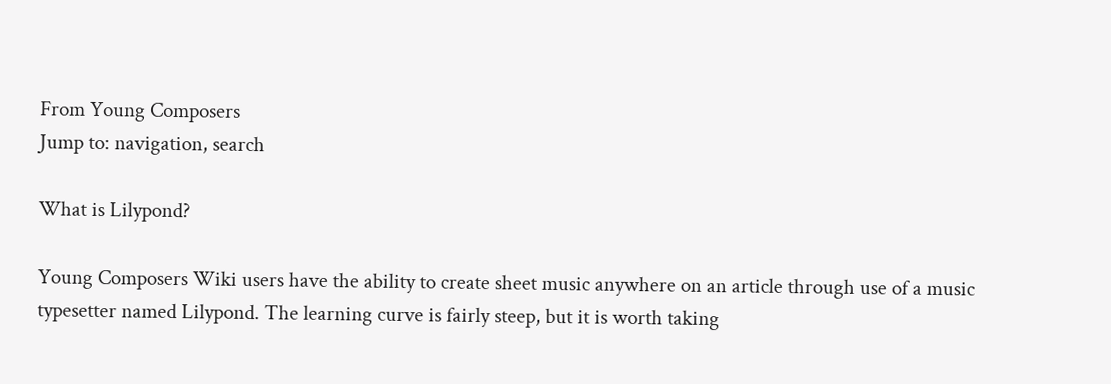From Young Composers
Jump to: navigation, search

What is Lilypond?

Young Composers Wiki users have the ability to create sheet music anywhere on an article through use of a music typesetter named Lilypond. The learning curve is fairly steep, but it is worth taking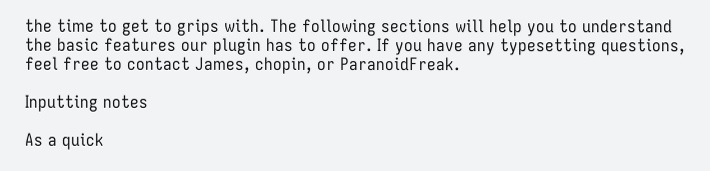the time to get to grips with. The following sections will help you to understand the basic features our plugin has to offer. If you have any typesetting questions, feel free to contact James, chopin, or ParanoidFreak.

Inputting notes

As a quick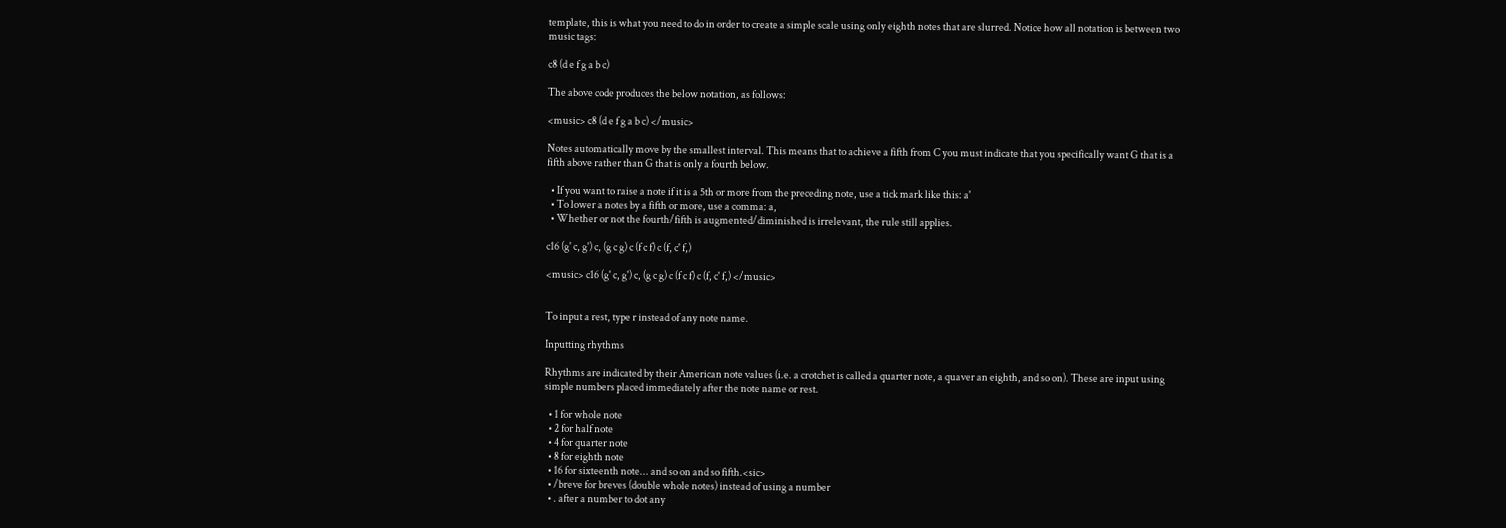template, this is what you need to do in order to create a simple scale using only eighth notes that are slurred. Notice how all notation is between two music tags:

c8 (d e f g a b c)

The above code produces the below notation, as follows:

<music> c8 (d e f g a b c) </music>

Notes automatically move by the smallest interval. This means that to achieve a fifth from C you must indicate that you specifically want G that is a fifth above rather than G that is only a fourth below.

  • If you want to raise a note if it is a 5th or more from the preceding note, use a tick mark like this: a'
  • To lower a notes by a fifth or more, use a comma: a,
  • Whether or not the fourth/fifth is augmented/diminished is irrelevant, the rule still applies.

c16 (g' c, g') c, (g c g) c (f c f) c (f, c' f,)

<music> c16 (g' c, g') c, (g c g) c (f c f) c (f, c' f,) </music>


To input a rest, type r instead of any note name.

Inputting rhythms

Rhythms are indicated by their American note values (i.e. a crotchet is called a quarter note, a quaver an eighth, and so on). These are input using simple numbers placed immediately after the note name or rest.

  • 1 for whole note
  • 2 for half note
  • 4 for quarter note
  • 8 for eighth note
  • 16 for sixteenth note... and so on and so fifth.<sic>
  • /breve for breves (double whole notes) instead of using a number
  • . after a number to dot any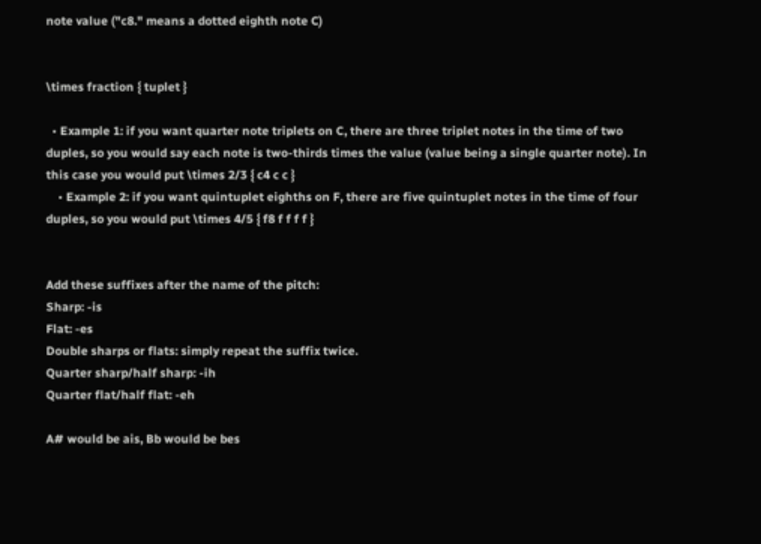note value ("c8." means a dotted eighth note C)


\times fraction { tuplet }

  • Example 1: if you want quarter note triplets on C, there are three triplet notes in the time of two duples, so you would say each note is two-thirds times the value (value being a single quarter note). In this case you would put \times 2/3 { c4 c c }
    • Example 2: if you want quintuplet eighths on F, there are five quintuplet notes in the time of four duples, so you would put \times 4/5 { f8 f f f f }


Add these suffixes after the name of the pitch:
Sharp: -is
Flat: -es
Double sharps or flats: simply repeat the suffix twice.
Quarter sharp/half sharp: -ih
Quarter flat/half flat: -eh

A# would be ais, Bb would be bes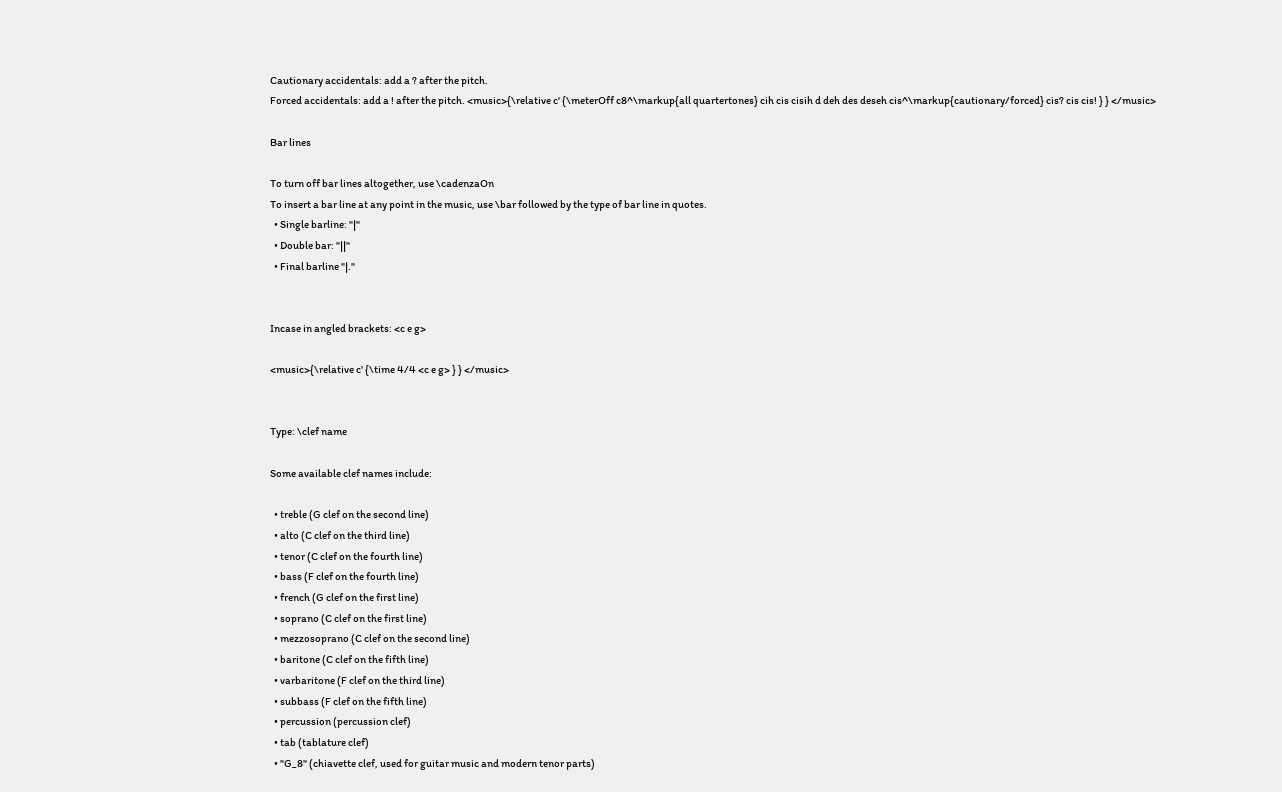Cautionary accidentals: add a ? after the pitch.
Forced accidentals: add a ! after the pitch. <music>{\relative c' {\meterOff c8^\markup{all quartertones} cih cis cisih d deh des deseh cis^\markup{cautionary/forced} cis? cis cis! } } </music>

Bar lines

To turn off bar lines altogether, use \cadenzaOn
To insert a bar line at any point in the music, use \bar followed by the type of bar line in quotes.
  • Single barline: "|"
  • Double bar: "||"
  • Final barline "|."


Incase in angled brackets: <c e g>

<music>{\relative c' {\time 4/4 <c e g> } } </music>


Type: \clef name

Some available clef names include:

  • treble (G clef on the second line)
  • alto (C clef on the third line)
  • tenor (C clef on the fourth line)
  • bass (F clef on the fourth line)
  • french (G clef on the first line)
  • soprano (C clef on the first line)
  • mezzosoprano (C clef on the second line)
  • baritone (C clef on the fifth line)
  • varbaritone (F clef on the third line)
  • subbass (F clef on the fifth line)
  • percussion (percussion clef)
  • tab (tablature clef)
  • "G_8" (chiavette clef, used for guitar music and modern tenor parts)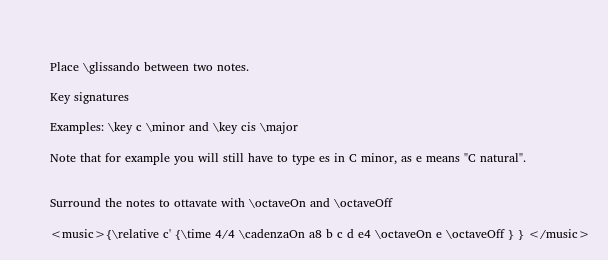Place \glissando between two notes.

Key signatures

Examples: \key c \minor and \key cis \major

Note that for example you will still have to type es in C minor, as e means "C natural".


Surround the notes to ottavate with \octaveOn and \octaveOff

<music>{\relative c' {\time 4/4 \cadenzaOn a8 b c d e4 \octaveOn e \octaveOff } } </music>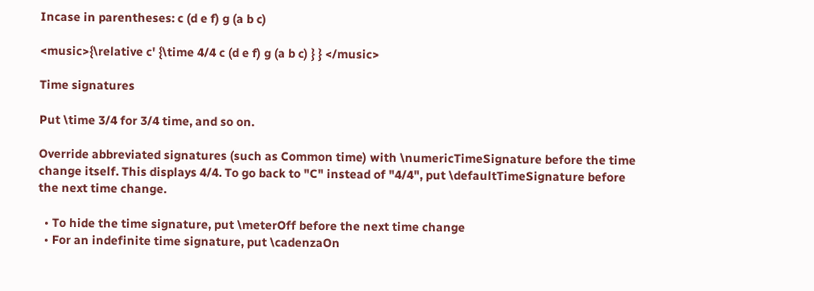Incase in parentheses: c (d e f) g (a b c)

<music>{\relative c' {\time 4/4 c (d e f) g (a b c) } } </music>

Time signatures

Put \time 3/4 for 3/4 time, and so on.

Override abbreviated signatures (such as Common time) with \numericTimeSignature before the time change itself. This displays 4/4. To go back to "C" instead of "4/4", put \defaultTimeSignature before the next time change.

  • To hide the time signature, put \meterOff before the next time change
  • For an indefinite time signature, put \cadenzaOn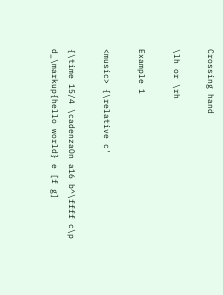Crossing hand

\lh or \rh

Example 1

<music> {\relative c'

{\time 15/4 \cadenzaOn a16 b^\ffff c\p d_\markup{hello world} e [f g]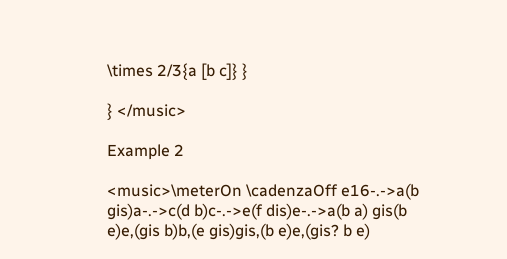\times 2/3{a [b c]} }

} </music>

Example 2

<music>\meterOn \cadenzaOff e16-.->a(b gis)a-.->c(d b)c-.->e(f dis)e-.->a(b a) gis(b e)e,(gis b)b,(e gis)gis,(b e)e,(gis? b e)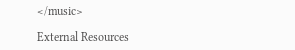</music>

External Resources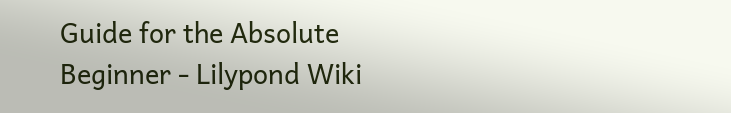Guide for the Absolute Beginner - Lilypond Wiki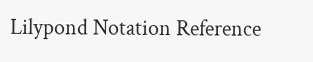Lilypond Notation Reference